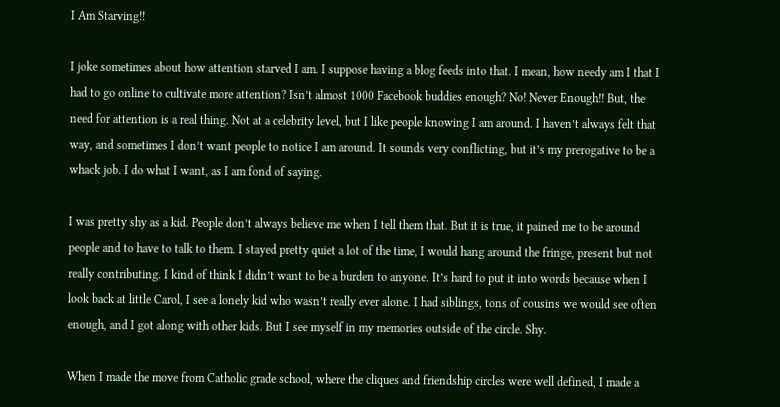I Am Starving!!

I joke sometimes about how attention starved I am. I suppose having a blog feeds into that. I mean, how needy am I that I had to go online to cultivate more attention? Isn’t almost 1000 Facebook buddies enough? No! Never Enough!! But, the need for attention is a real thing. Not at a celebrity level, but I like people knowing I am around. I haven’t always felt that way, and sometimes I don’t want people to notice I am around. It sounds very conflicting, but it’s my prerogative to be a whack job. I do what I want, as I am fond of saying.

I was pretty shy as a kid. People don’t always believe me when I tell them that. But it is true, it pained me to be around people and to have to talk to them. I stayed pretty quiet a lot of the time, I would hang around the fringe, present but not really contributing. I kind of think I didn’t want to be a burden to anyone. It’s hard to put it into words because when I look back at little Carol, I see a lonely kid who wasn’t really ever alone. I had siblings, tons of cousins we would see often enough, and I got along with other kids. But I see myself in my memories outside of the circle. Shy.

When I made the move from Catholic grade school, where the cliques and friendship circles were well defined, I made a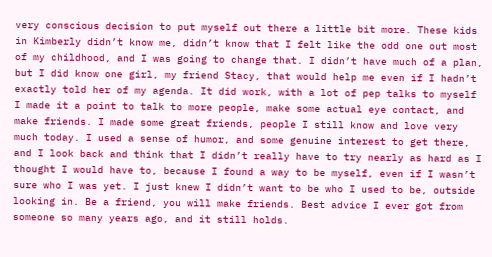very conscious decision to put myself out there a little bit more. These kids in Kimberly didn’t know me, didn’t know that I felt like the odd one out most of my childhood, and I was going to change that. I didn’t have much of a plan, but I did know one girl, my friend Stacy, that would help me even if I hadn’t exactly told her of my agenda. It did work, with a lot of pep talks to myself I made it a point to talk to more people, make some actual eye contact, and make friends. I made some great friends, people I still know and love very much today. I used a sense of humor, and some genuine interest to get there, and I look back and think that I didn’t really have to try nearly as hard as I thought I would have to, because I found a way to be myself, even if I wasn’t sure who I was yet. I just knew I didn’t want to be who I used to be, outside looking in. Be a friend, you will make friends. Best advice I ever got from someone so many years ago, and it still holds.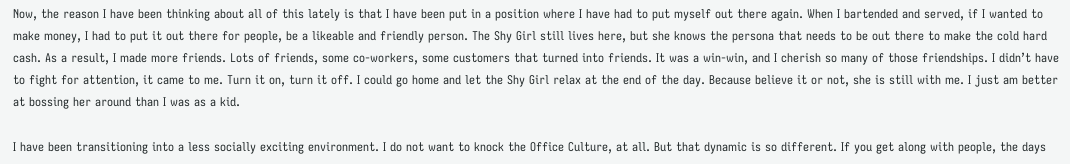Now, the reason I have been thinking about all of this lately is that I have been put in a position where I have had to put myself out there again. When I bartended and served, if I wanted to make money, I had to put it out there for people, be a likeable and friendly person. The Shy Girl still lives here, but she knows the persona that needs to be out there to make the cold hard cash. As a result, I made more friends. Lots of friends, some co-workers, some customers that turned into friends. It was a win-win, and I cherish so many of those friendships. I didn’t have to fight for attention, it came to me. Turn it on, turn it off. I could go home and let the Shy Girl relax at the end of the day. Because believe it or not, she is still with me. I just am better at bossing her around than I was as a kid.

I have been transitioning into a less socially exciting environment. I do not want to knock the Office Culture, at all. But that dynamic is so different. If you get along with people, the days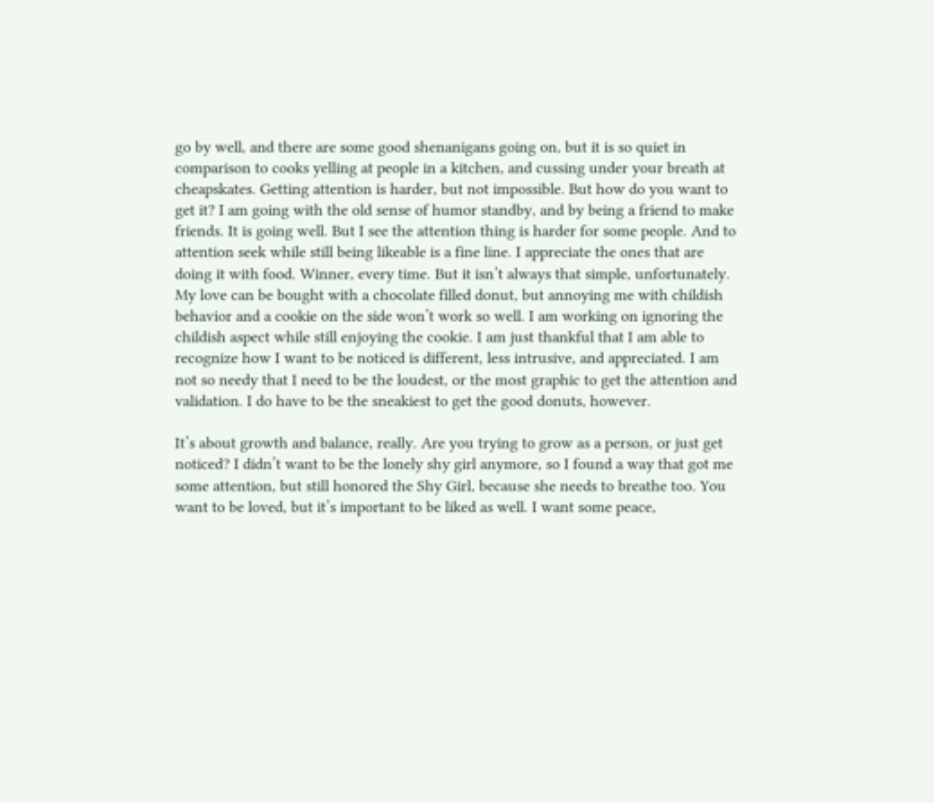go by well, and there are some good shenanigans going on, but it is so quiet in comparison to cooks yelling at people in a kitchen, and cussing under your breath at cheapskates. Getting attention is harder, but not impossible. But how do you want to get it? I am going with the old sense of humor standby, and by being a friend to make friends. It is going well. But I see the attention thing is harder for some people. And to attention seek while still being likeable is a fine line. I appreciate the ones that are doing it with food. Winner, every time. But it isn’t always that simple, unfortunately. My love can be bought with a chocolate filled donut, but annoying me with childish behavior and a cookie on the side won’t work so well. I am working on ignoring the childish aspect while still enjoying the cookie. I am just thankful that I am able to recognize how I want to be noticed is different, less intrusive, and appreciated. I am not so needy that I need to be the loudest, or the most graphic to get the attention and validation. I do have to be the sneakiest to get the good donuts, however.

It’s about growth and balance, really. Are you trying to grow as a person, or just get noticed? I didn’t want to be the lonely shy girl anymore, so I found a way that got me some attention, but still honored the Shy Girl, because she needs to breathe too. You want to be loved, but it’s important to be liked as well. I want some peace,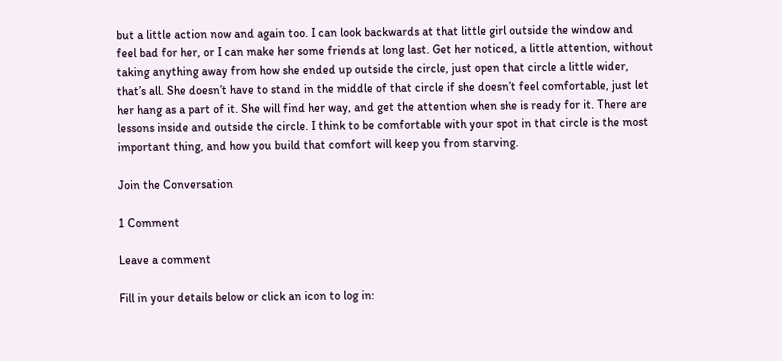but a little action now and again too. I can look backwards at that little girl outside the window and feel bad for her, or I can make her some friends at long last. Get her noticed, a little attention, without taking anything away from how she ended up outside the circle, just open that circle a little wider, that’s all. She doesn’t have to stand in the middle of that circle if she doesn’t feel comfortable, just let her hang as a part of it. She will find her way, and get the attention when she is ready for it. There are lessons inside and outside the circle. I think to be comfortable with your spot in that circle is the most important thing, and how you build that comfort will keep you from starving.

Join the Conversation

1 Comment

Leave a comment

Fill in your details below or click an icon to log in: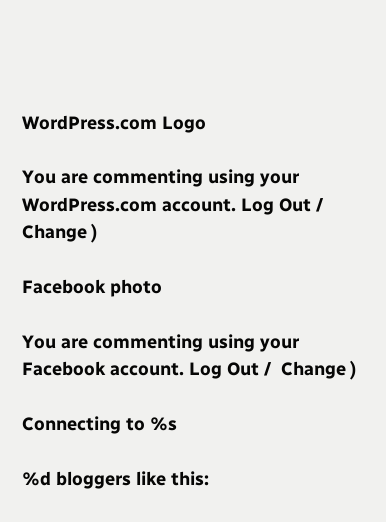WordPress.com Logo

You are commenting using your WordPress.com account. Log Out /  Change )

Facebook photo

You are commenting using your Facebook account. Log Out /  Change )

Connecting to %s

%d bloggers like this: